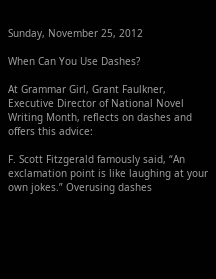Sunday, November 25, 2012

When Can You Use Dashes?

At Grammar Girl, Grant Faulkner, Executive Director of National Novel Writing Month, reflects on dashes and offers this advice:

F. Scott Fitzgerald famously said, “An exclamation point is like laughing at your own jokes.” Overusing dashes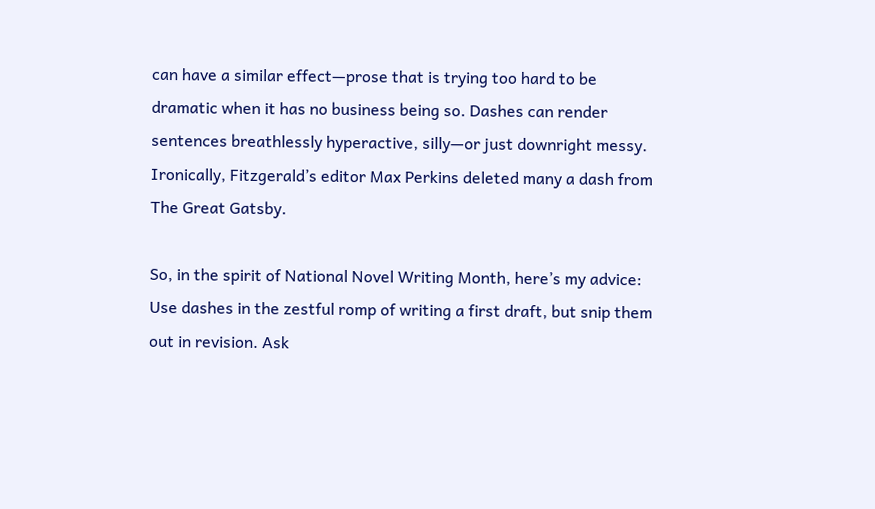can have a similar effect—prose that is trying too hard to be dramatic when it has no business being so. Dashes can render sentences breathlessly hyperactive, silly—or just downright messy. Ironically, Fitzgerald’s editor Max Perkins deleted many a dash from The Great Gatsby.

So, in the spirit of National Novel Writing Month, here’s my advice: Use dashes in the zestful romp of writing a first draft, but snip them out in revision. Ask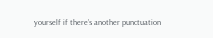yourself if there’s another punctuation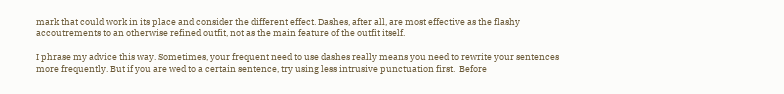mark that could work in its place and consider the different effect. Dashes, after all, are most effective as the flashy accoutrements to an otherwise refined outfit, not as the main feature of the outfit itself.

I phrase my advice this way. Sometimes, your frequent need to use dashes really means you need to rewrite your sentences more frequently. But if you are wed to a certain sentence, try using less intrusive punctuation first.  Before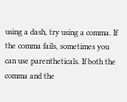using a dash, try using a comma. If the comma fails, sometimes you can use parentheticals. If both the comma and the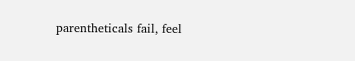parentheticals fail, feel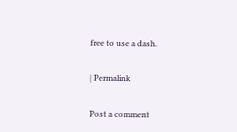free to use a dash.


| Permalink


Post a comment